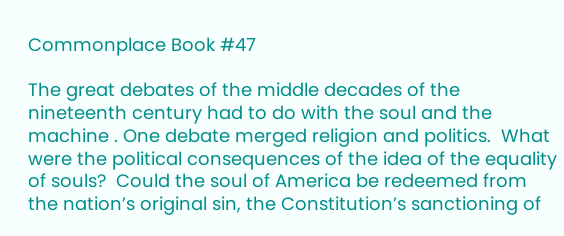Commonplace Book #47

The great debates of the middle decades of the nineteenth century had to do with the soul and the machine . One debate merged religion and politics.  What were the political consequences of the idea of the equality of souls?  Could the soul of America be redeemed from the nation’s original sin, the Constitution’s sanctioning of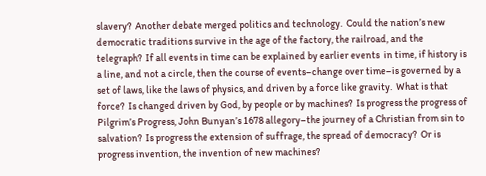slavery?  Another debate merged politics and technology.  Could the nation’s new democratic traditions survive in the age of the factory, the railroad, and the telegraph?  If all events in time can be explained by earlier events  in time, if history is a line, and not a circle, then the course of events–change over time–is governed by a set of laws, like the laws of physics, and driven by a force like gravity.  What is that force?  Is changed driven by God, by people or by machines?  Is progress the progress of Pilgrim’s Progress, John Bunyan’s 1678 allegory–the journey of a Christian from sin to salvation?  Is progress the extension of suffrage, the spread of democracy?  Or is progress invention, the invention of new machines?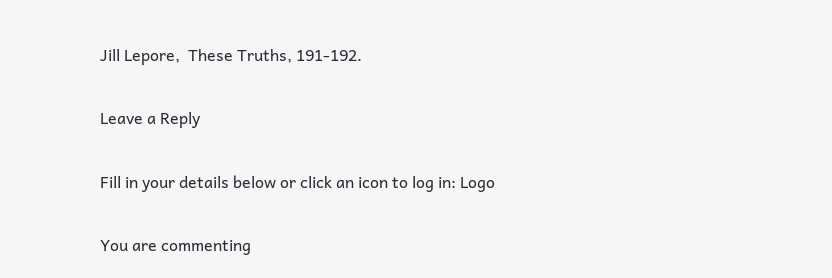Jill Lepore,  These Truths, 191-192.

Leave a Reply

Fill in your details below or click an icon to log in: Logo

You are commenting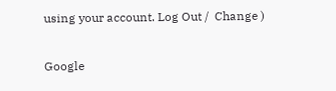using your account. Log Out /  Change )

Google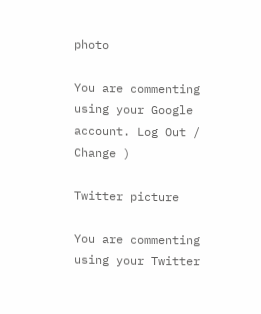photo

You are commenting using your Google account. Log Out /  Change )

Twitter picture

You are commenting using your Twitter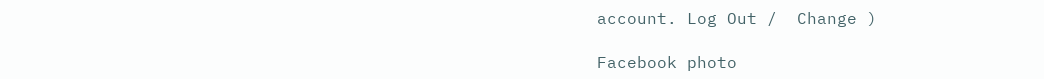account. Log Out /  Change )

Facebook photo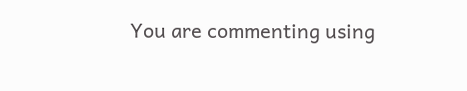You are commenting using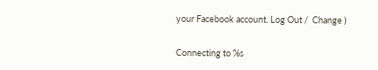your Facebook account. Log Out /  Change )

Connecting to %s